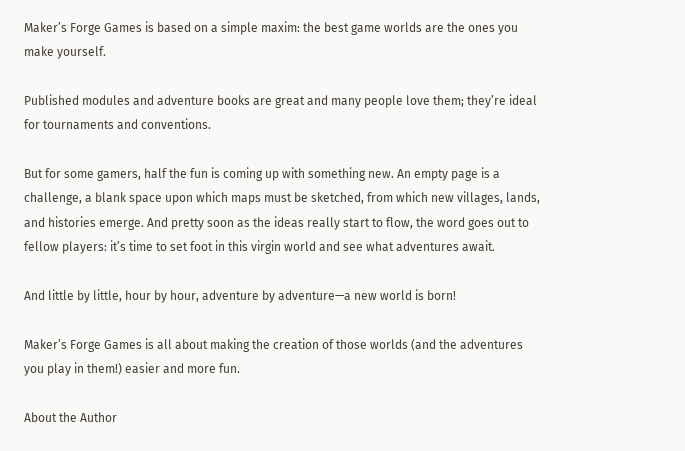Maker’s Forge Games is based on a simple maxim: the best game worlds are the ones you make yourself.

Published modules and adventure books are great and many people love them; they’re ideal for tournaments and conventions.

But for some gamers, half the fun is coming up with something new. An empty page is a challenge, a blank space upon which maps must be sketched, from which new villages, lands, and histories emerge. And pretty soon as the ideas really start to flow, the word goes out to fellow players: it’s time to set foot in this virgin world and see what adventures await.

And little by little, hour by hour, adventure by adventure—a new world is born!

Maker’s Forge Games is all about making the creation of those worlds (and the adventures you play in them!) easier and more fun.

About the Author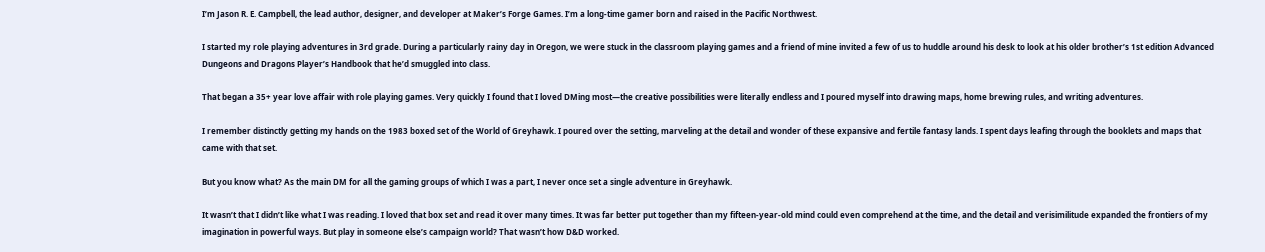I’m Jason R. E. Campbell, the lead author, designer, and developer at Maker’s Forge Games. I’m a long-time gamer born and raised in the Pacific Northwest.

I started my role playing adventures in 3rd grade. During a particularly rainy day in Oregon, we were stuck in the classroom playing games and a friend of mine invited a few of us to huddle around his desk to look at his older brother’s 1st edition Advanced Dungeons and Dragons Player’s Handbook that he’d smuggled into class.

That began a 35+ year love affair with role playing games. Very quickly I found that I loved DMing most—the creative possibilities were literally endless and I poured myself into drawing maps, home brewing rules, and writing adventures.

I remember distinctly getting my hands on the 1983 boxed set of the World of Greyhawk. I poured over the setting, marveling at the detail and wonder of these expansive and fertile fantasy lands. I spent days leafing through the booklets and maps that came with that set.

But you know what? As the main DM for all the gaming groups of which I was a part, I never once set a single adventure in Greyhawk.

It wasn’t that I didn’t like what I was reading. I loved that box set and read it over many times. It was far better put together than my fifteen-year-old mind could even comprehend at the time, and the detail and verisimilitude expanded the frontiers of my imagination in powerful ways. But play in someone else’s campaign world? That wasn’t how D&D worked.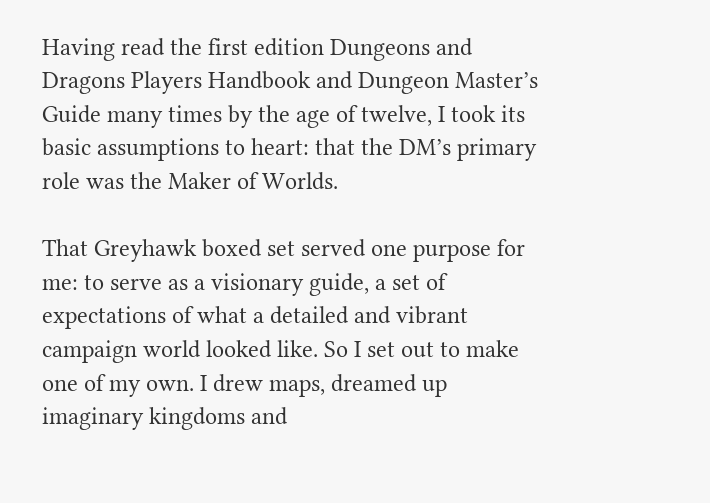Having read the first edition Dungeons and Dragons Players Handbook and Dungeon Master’s Guide many times by the age of twelve, I took its basic assumptions to heart: that the DM’s primary role was the Maker of Worlds.

That Greyhawk boxed set served one purpose for me: to serve as a visionary guide, a set of expectations of what a detailed and vibrant campaign world looked like. So I set out to make one of my own. I drew maps, dreamed up imaginary kingdoms and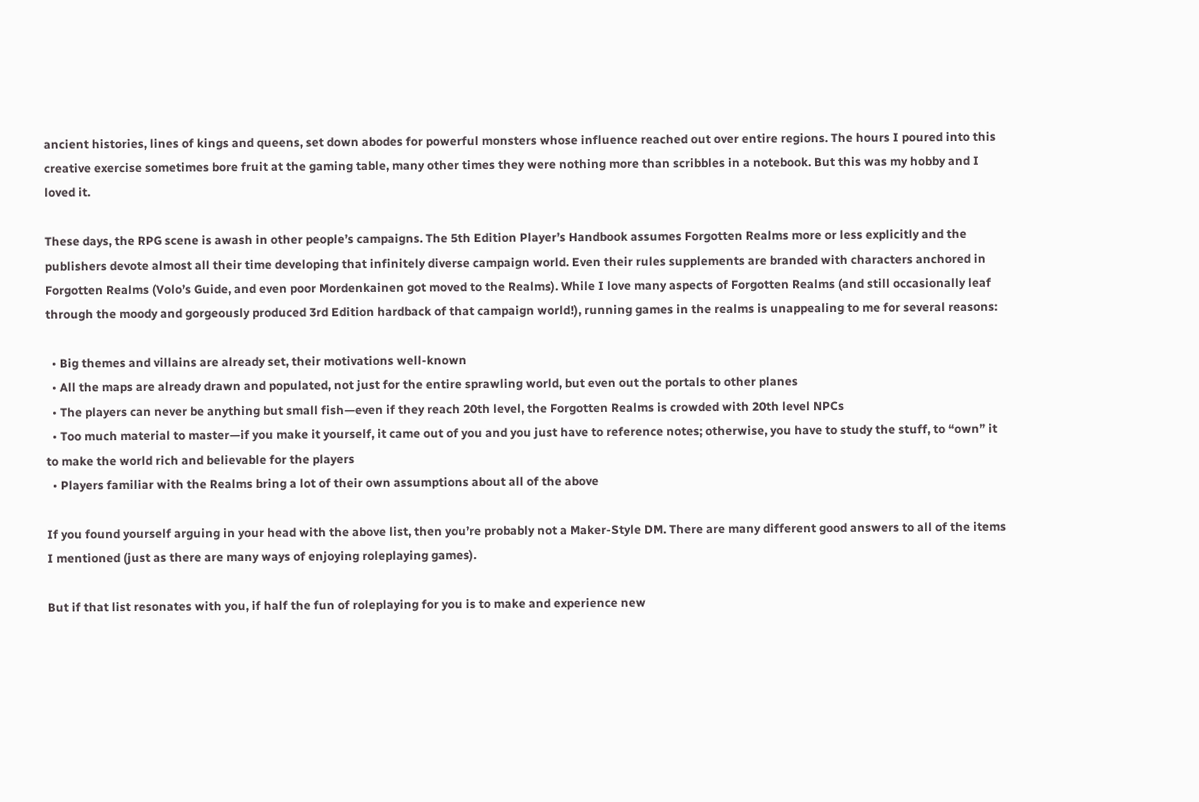ancient histories, lines of kings and queens, set down abodes for powerful monsters whose influence reached out over entire regions. The hours I poured into this creative exercise sometimes bore fruit at the gaming table, many other times they were nothing more than scribbles in a notebook. But this was my hobby and I loved it.

These days, the RPG scene is awash in other people’s campaigns. The 5th Edition Player’s Handbook assumes Forgotten Realms more or less explicitly and the publishers devote almost all their time developing that infinitely diverse campaign world. Even their rules supplements are branded with characters anchored in Forgotten Realms (Volo’s Guide, and even poor Mordenkainen got moved to the Realms). While I love many aspects of Forgotten Realms (and still occasionally leaf through the moody and gorgeously produced 3rd Edition hardback of that campaign world!), running games in the realms is unappealing to me for several reasons:

  • Big themes and villains are already set, their motivations well-known
  • All the maps are already drawn and populated, not just for the entire sprawling world, but even out the portals to other planes
  • The players can never be anything but small fish—even if they reach 20th level, the Forgotten Realms is crowded with 20th level NPCs
  • Too much material to master—if you make it yourself, it came out of you and you just have to reference notes; otherwise, you have to study the stuff, to “own” it to make the world rich and believable for the players
  • Players familiar with the Realms bring a lot of their own assumptions about all of the above

If you found yourself arguing in your head with the above list, then you’re probably not a Maker-Style DM. There are many different good answers to all of the items I mentioned (just as there are many ways of enjoying roleplaying games).

But if that list resonates with you, if half the fun of roleplaying for you is to make and experience new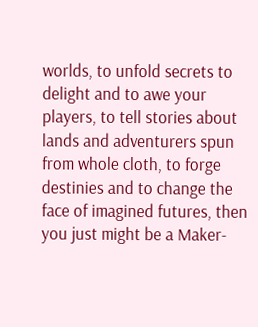worlds, to unfold secrets to delight and to awe your players, to tell stories about lands and adventurers spun from whole cloth, to forge destinies and to change the face of imagined futures, then you just might be a Maker-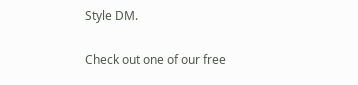Style DM.

Check out one of our free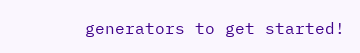generators to get started!